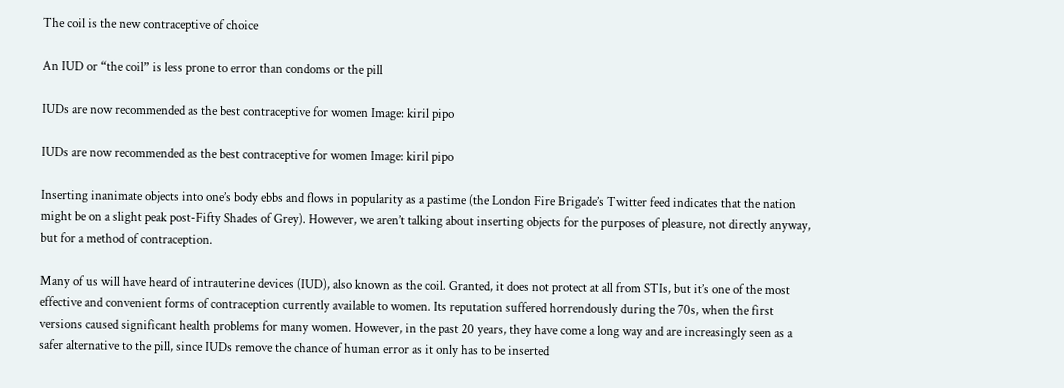The coil is the new contraceptive of choice

An IUD or “the coil” is less prone to error than condoms or the pill

IUDs are now recommended as the best contraceptive for women Image: kiril pipo

IUDs are now recommended as the best contraceptive for women Image: kiril pipo

Inserting inanimate objects into one’s body ebbs and flows in popularity as a pastime (the London Fire Brigade’s Twitter feed indicates that the nation might be on a slight peak post-Fifty Shades of Grey). However, we aren’t talking about inserting objects for the purposes of pleasure, not directly anyway, but for a method of contraception.

Many of us will have heard of intrauterine devices (IUD), also known as the coil. Granted, it does not protect at all from STIs, but it’s one of the most effective and convenient forms of contraception currently available to women. Its reputation suffered horrendously during the 70s, when the first versions caused significant health problems for many women. However, in the past 20 years, they have come a long way and are increasingly seen as a safer alternative to the pill, since IUDs remove the chance of human error as it only has to be inserted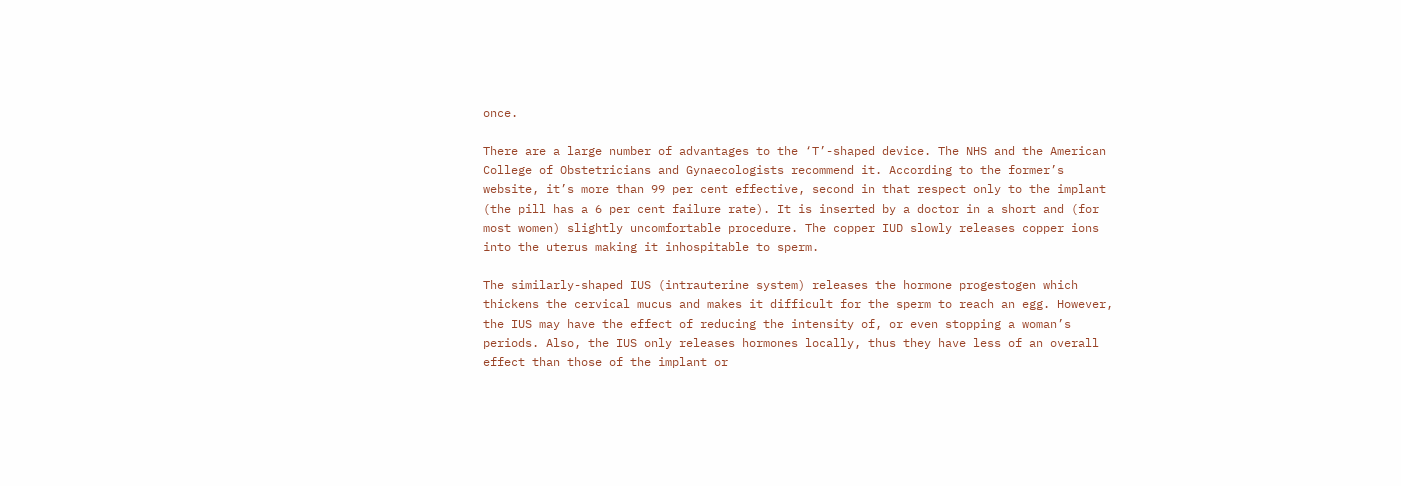once.

There are a large number of advantages to the ‘T’-shaped device. The NHS and the American College of Obstetricians and Gynaecologists recommend it. According to the former’s website, it’s more than 99 per cent effective, second in that respect only to the implant (the pill has a 6 per cent failure rate). It is inserted by a doctor in a short and (for most women) slightly uncomfortable procedure. The copper IUD slowly releases copper ions into the uterus making it inhospitable to sperm.

The similarly-shaped IUS (intrauterine system) releases the hormone progestogen which thickens the cervical mucus and makes it difficult for the sperm to reach an egg. However, the IUS may have the effect of reducing the intensity of, or even stopping a woman’s periods. Also, the IUS only releases hormones locally, thus they have less of an overall effect than those of the implant or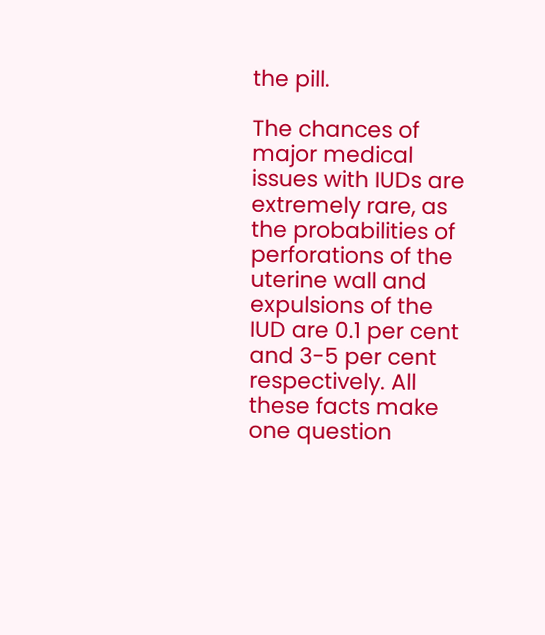the pill.

The chances of major medical issues with IUDs are extremely rare, as the probabilities of perforations of the uterine wall and expulsions of the IUD are 0.1 per cent and 3-5 per cent respectively. All these facts make one question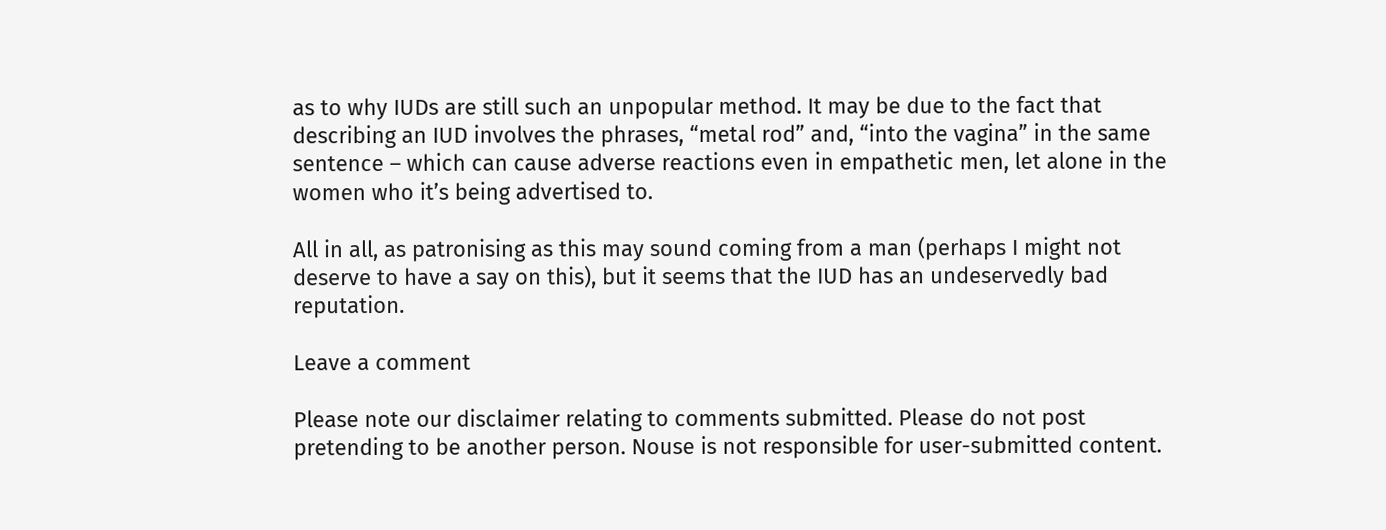as to why IUDs are still such an unpopular method. It may be due to the fact that describing an IUD involves the phrases, “metal rod” and, “into the vagina” in the same sentence – which can cause adverse reactions even in empathetic men, let alone in the women who it’s being advertised to.

All in all, as patronising as this may sound coming from a man (perhaps I might not deserve to have a say on this), but it seems that the IUD has an undeservedly bad reputation.

Leave a comment

Please note our disclaimer relating to comments submitted. Please do not post pretending to be another person. Nouse is not responsible for user-submitted content.